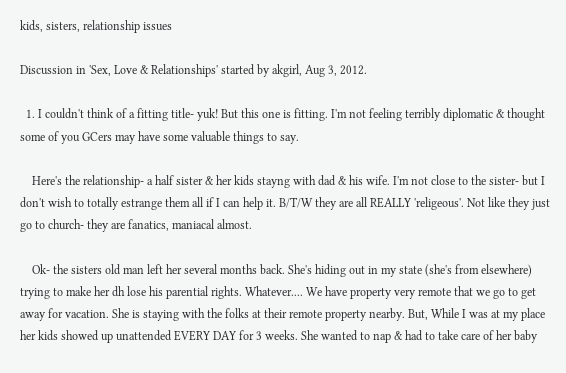kids, sisters, relationship issues

Discussion in 'Sex, Love & Relationships' started by akgirl, Aug 3, 2012.

  1. I couldn't think of a fitting title- yuk! But this one is fitting. I'm not feeling terribly diplomatic & thought some of you GCers may have some valuable things to say.

    Here's the relationship- a half sister & her kids stayng with dad & his wife. I'm not close to the sister- but I don't wish to totally estrange them all if I can help it. B/T/W they are all REALLY 'religeous'. Not like they just go to church- they are fanatics, maniacal almost.

    Ok- the sisters old man left her several months back. She's hiding out in my state (she's from elsewhere) trying to make her dh lose his parential rights. Whatever.... We have property very remote that we go to get away for vacation. She is staying with the folks at their remote property nearby. But, While I was at my place her kids showed up unattended EVERY DAY for 3 weeks. She wanted to nap & had to take care of her baby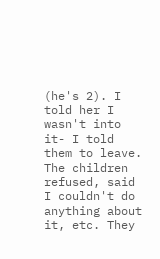(he's 2). I told her I wasn't into it- I told them to leave. The children refused, said I couldn't do anything about it, etc. They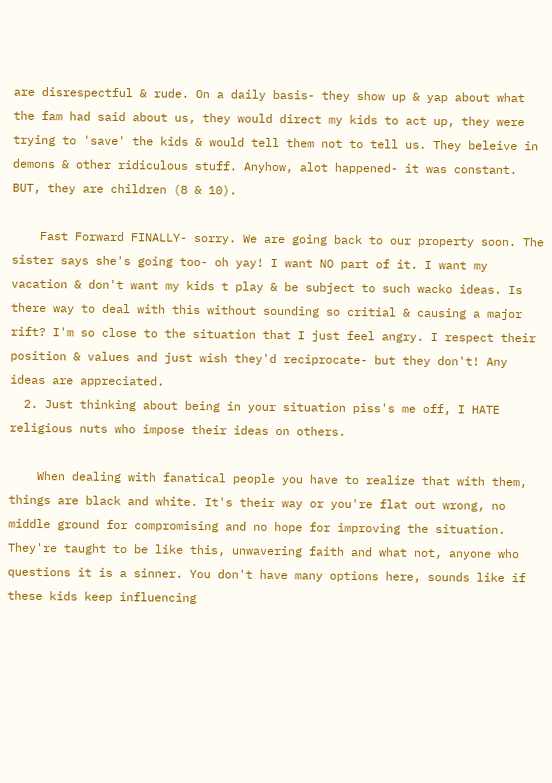are disrespectful & rude. On a daily basis- they show up & yap about what the fam had said about us, they would direct my kids to act up, they were trying to 'save' the kids & would tell them not to tell us. They beleive in demons & other ridiculous stuff. Anyhow, alot happened- it was constant. BUT, they are children (8 & 10).

    Fast Forward FINALLY- sorry. We are going back to our property soon. The sister says she's going too- oh yay! I want NO part of it. I want my vacation & don't want my kids t play & be subject to such wacko ideas. Is there way to deal with this without sounding so critial & causing a major rift? I'm so close to the situation that I just feel angry. I respect their position & values and just wish they'd reciprocate- but they don't! Any ideas are appreciated.
  2. Just thinking about being in your situation piss's me off, I HATE religious nuts who impose their ideas on others.

    When dealing with fanatical people you have to realize that with them, things are black and white. It's their way or you're flat out wrong, no middle ground for compromising and no hope for improving the situation. They're taught to be like this, unwavering faith and what not, anyone who questions it is a sinner. You don't have many options here, sounds like if these kids keep influencing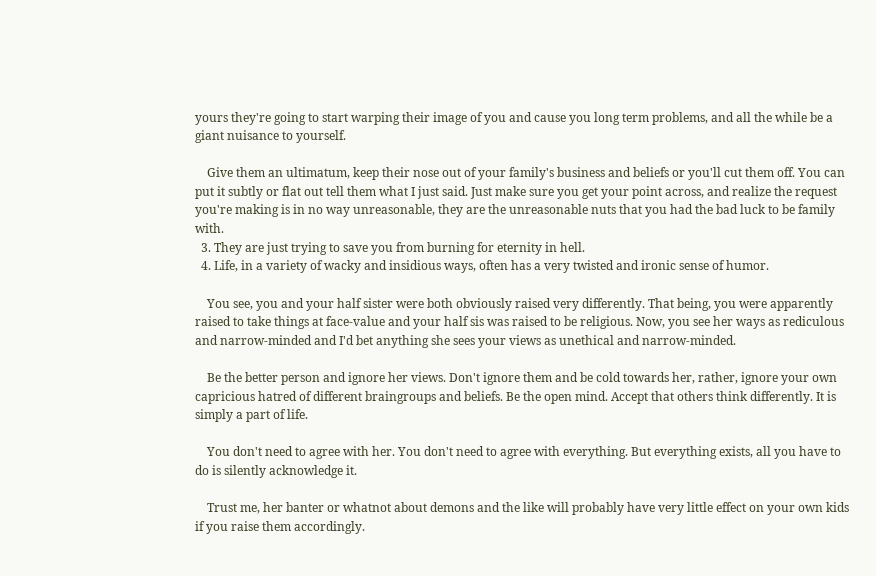yours they're going to start warping their image of you and cause you long term problems, and all the while be a giant nuisance to yourself.

    Give them an ultimatum, keep their nose out of your family's business and beliefs or you'll cut them off. You can put it subtly or flat out tell them what I just said. Just make sure you get your point across, and realize the request you're making is in no way unreasonable, they are the unreasonable nuts that you had the bad luck to be family with.
  3. They are just trying to save you from burning for eternity in hell.
  4. Life, in a variety of wacky and insidious ways, often has a very twisted and ironic sense of humor.

    You see, you and your half sister were both obviously raised very differently. That being, you were apparently raised to take things at face-value and your half sis was raised to be religious. Now, you see her ways as rediculous and narrow-minded and I'd bet anything she sees your views as unethical and narrow-minded.

    Be the better person and ignore her views. Don't ignore them and be cold towards her, rather, ignore your own capricious hatred of different braingroups and beliefs. Be the open mind. Accept that others think differently. It is simply a part of life.

    You don't need to agree with her. You don't need to agree with everything. But everything exists, all you have to do is silently acknowledge it.

    Trust me, her banter or whatnot about demons and the like will probably have very little effect on your own kids if you raise them accordingly.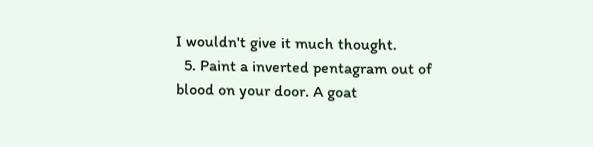I wouldn't give it much thought.
  5. Paint a inverted pentagram out of blood on your door. A goat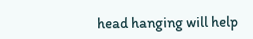head hanging will help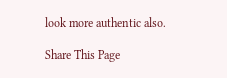look more authentic also.

Share This Page